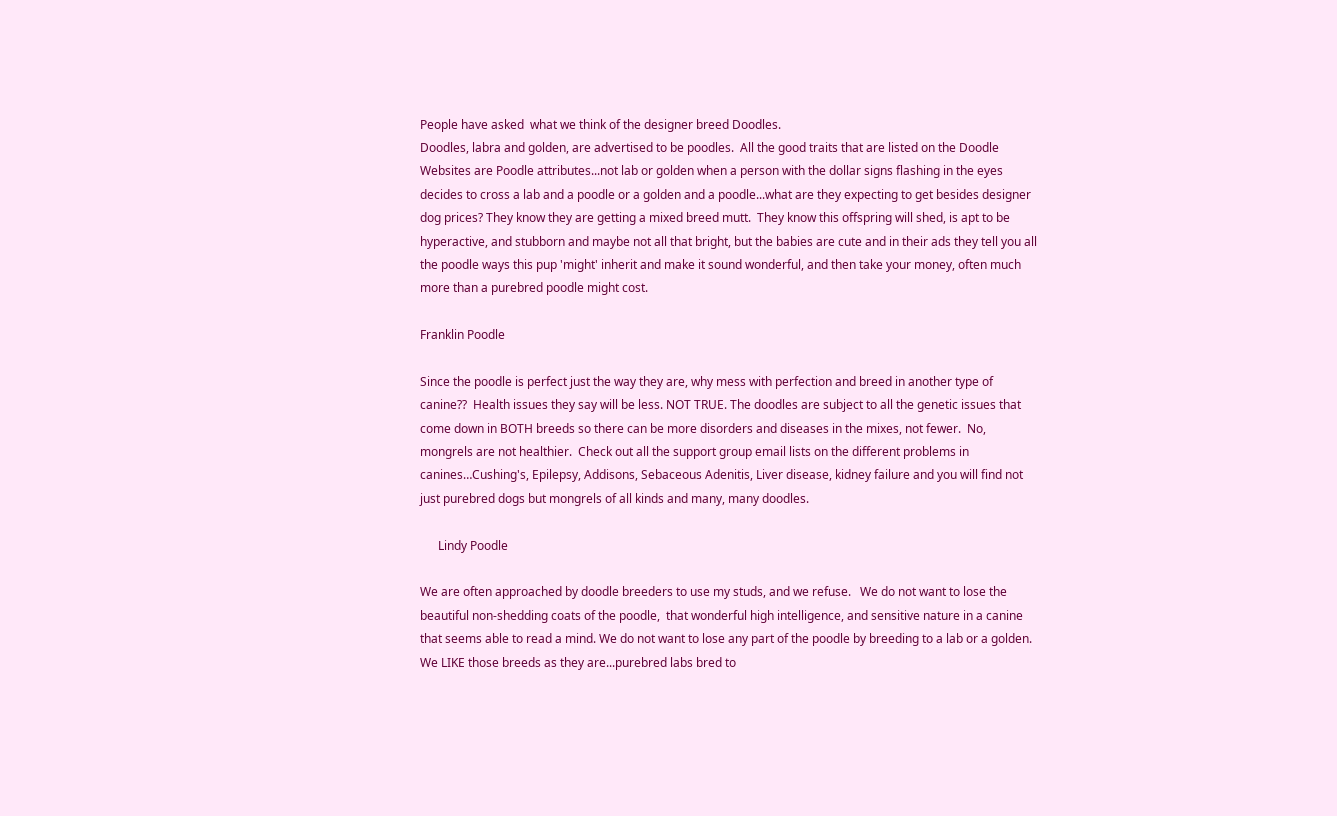People have asked  what we think of the designer breed Doodles.
Doodles, labra and golden, are advertised to be poodles.  All the good traits that are listed on the Doodle Websites are Poodle attributes...not lab or golden when a person with the dollar signs flashing in the eyes decides to cross a lab and a poodle or a golden and a poodle...what are they expecting to get besides designer dog prices? They know they are getting a mixed breed mutt.  They know this offspring will shed, is apt to be hyperactive, and stubborn and maybe not all that bright, but the babies are cute and in their ads they tell you all the poodle ways this pup 'might' inherit and make it sound wonderful, and then take your money, often much more than a purebred poodle might cost.

Franklin Poodle

Since the poodle is perfect just the way they are, why mess with perfection and breed in another type of canine??  Health issues they say will be less. NOT TRUE. The doodles are subject to all the genetic issues that come down in BOTH breeds so there can be more disorders and diseases in the mixes, not fewer.  No, mongrels are not healthier.  Check out all the support group email lists on the different problems in canines…Cushing's, Epilepsy, Addisons, Sebaceous Adenitis, Liver disease, kidney failure and you will find not just purebred dogs but mongrels of all kinds and many, many doodles.

      Lindy Poodle

We are often approached by doodle breeders to use my studs, and we refuse.   We do not want to lose the beautiful non-shedding coats of the poodle,  that wonderful high intelligence, and sensitive nature in a canine that seems able to read a mind. We do not want to lose any part of the poodle by breeding to a lab or a golden. We LIKE those breeds as they are...purebred labs bred to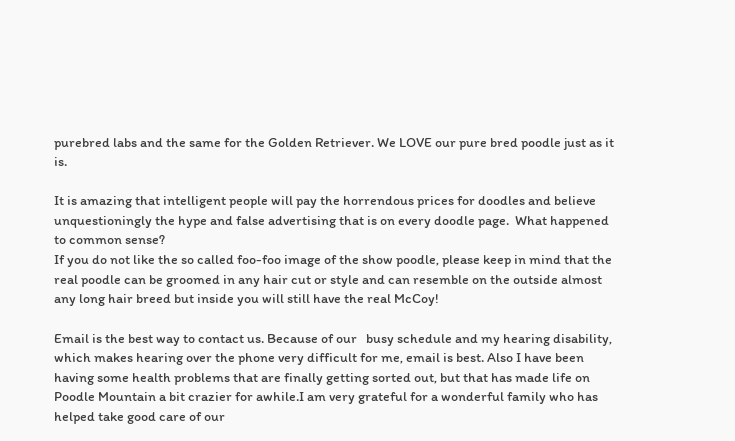purebred labs and the same for the Golden Retriever. We LOVE our pure bred poodle just as it is.

It is amazing that intelligent people will pay the horrendous prices for doodles and believe unquestioningly the hype and false advertising that is on every doodle page.  What happened to common sense?
If you do not like the so called foo-foo image of the show poodle, please keep in mind that the real poodle can be groomed in any hair cut or style and can resemble on the outside almost any long hair breed but inside you will still have the real McCoy!

Email is the best way to contact us. Because of our   busy schedule and my hearing disability, which makes hearing over the phone very difficult for me, email is best. Also I have been having some health problems that are finally getting sorted out, but that has made life on Poodle Mountain a bit crazier for awhile.I am very grateful for a wonderful family who has helped take good care of our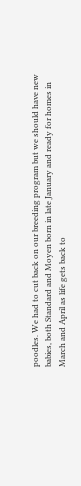poodles. We had to cut back on our breeding program but we should have new babies, both Standard and Moyen born in late January and ready for homes in March and April as life gets back to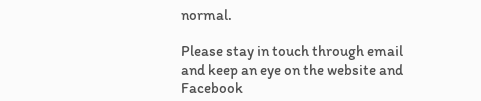normal.

Please stay in touch through email and keep an eye on the website and Facebook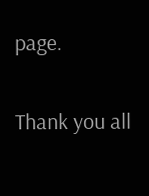page.

Thank you all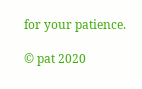for your patience.

© pat 2020